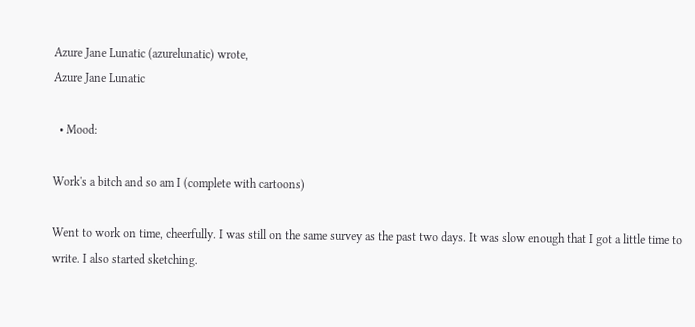Azure Jane Lunatic (azurelunatic) wrote,
Azure Jane Lunatic

  • Mood:

Work's a bitch and so am I (complete with cartoons)

Went to work on time, cheerfully. I was still on the same survey as the past two days. It was slow enough that I got a little time to write. I also started sketching.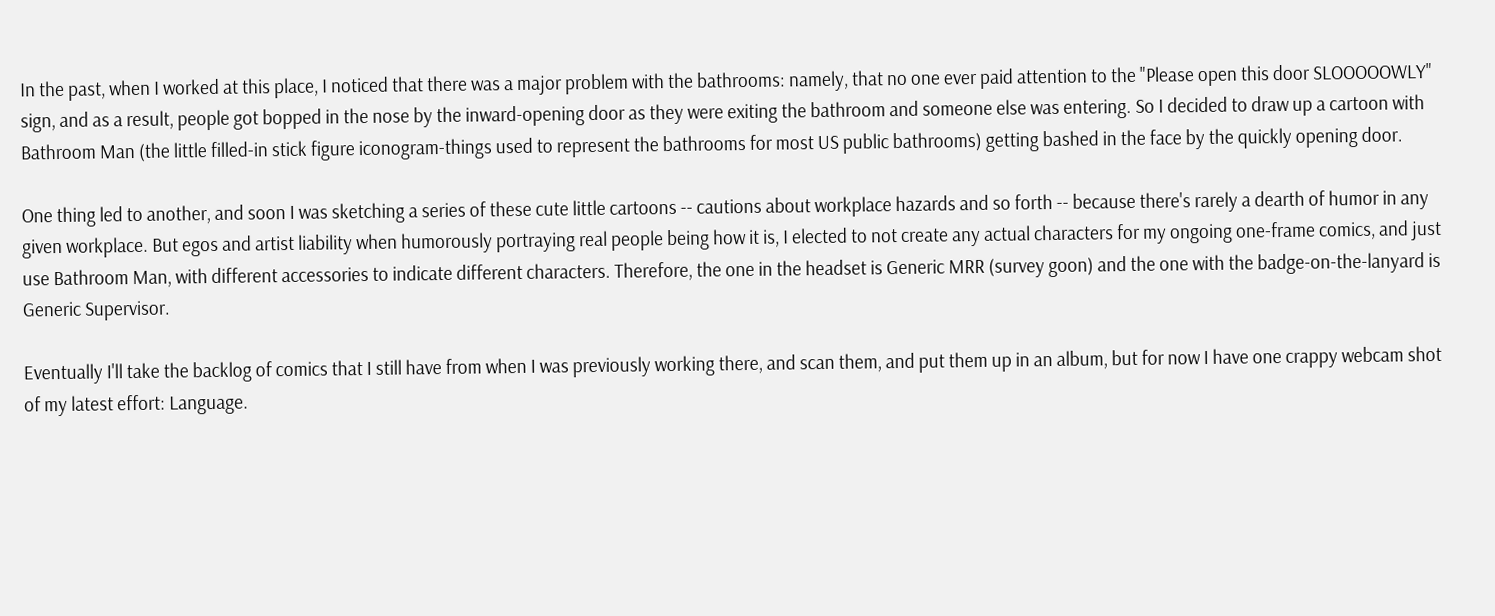In the past, when I worked at this place, I noticed that there was a major problem with the bathrooms: namely, that no one ever paid attention to the "Please open this door SLOOOOOWLY" sign, and as a result, people got bopped in the nose by the inward-opening door as they were exiting the bathroom and someone else was entering. So I decided to draw up a cartoon with Bathroom Man (the little filled-in stick figure iconogram-things used to represent the bathrooms for most US public bathrooms) getting bashed in the face by the quickly opening door.

One thing led to another, and soon I was sketching a series of these cute little cartoons -- cautions about workplace hazards and so forth -- because there's rarely a dearth of humor in any given workplace. But egos and artist liability when humorously portraying real people being how it is, I elected to not create any actual characters for my ongoing one-frame comics, and just use Bathroom Man, with different accessories to indicate different characters. Therefore, the one in the headset is Generic MRR (survey goon) and the one with the badge-on-the-lanyard is Generic Supervisor.

Eventually I'll take the backlog of comics that I still have from when I was previously working there, and scan them, and put them up in an album, but for now I have one crappy webcam shot of my latest effort: Language.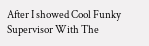After I showed Cool Funky Supervisor With The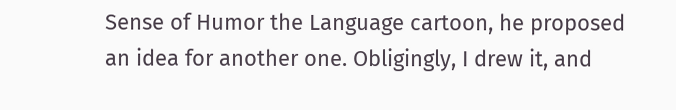Sense of Humor the Language cartoon, he proposed an idea for another one. Obligingly, I drew it, and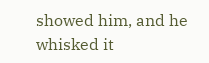showed him, and he whisked it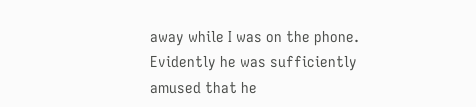away while I was on the phone. Evidently he was sufficiently amused that he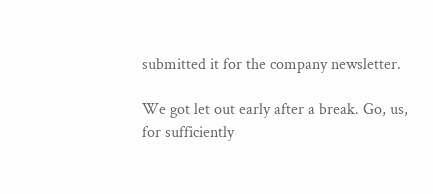submitted it for the company newsletter.

We got let out early after a break. Go, us, for sufficiently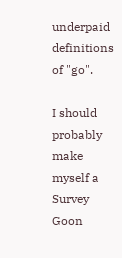underpaid definitions of "go".

I should probably make myself a Survey Goon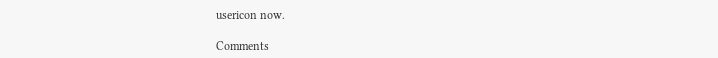usericon now.

Comments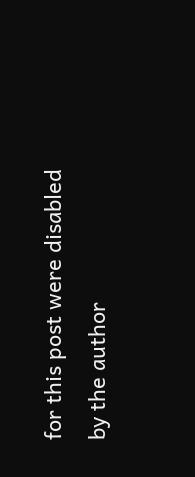for this post were disabled by the author